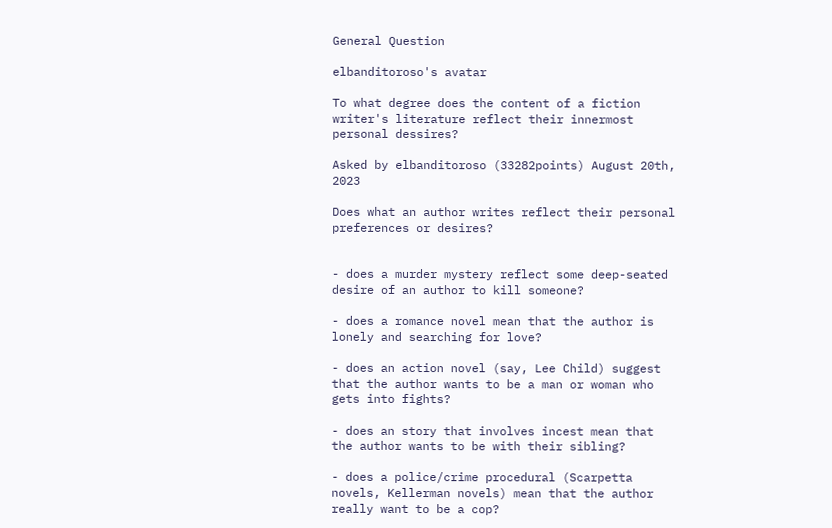General Question

elbanditoroso's avatar

To what degree does the content of a fiction writer's literature reflect their innermost personal dessires?

Asked by elbanditoroso (33282points) August 20th, 2023

Does what an author writes reflect their personal preferences or desires?


- does a murder mystery reflect some deep-seated desire of an author to kill someone?

- does a romance novel mean that the author is lonely and searching for love?

- does an action novel (say, Lee Child) suggest that the author wants to be a man or woman who gets into fights?

- does an story that involves incest mean that the author wants to be with their sibling?

- does a police/crime procedural (Scarpetta novels, Kellerman novels) mean that the author really want to be a cop?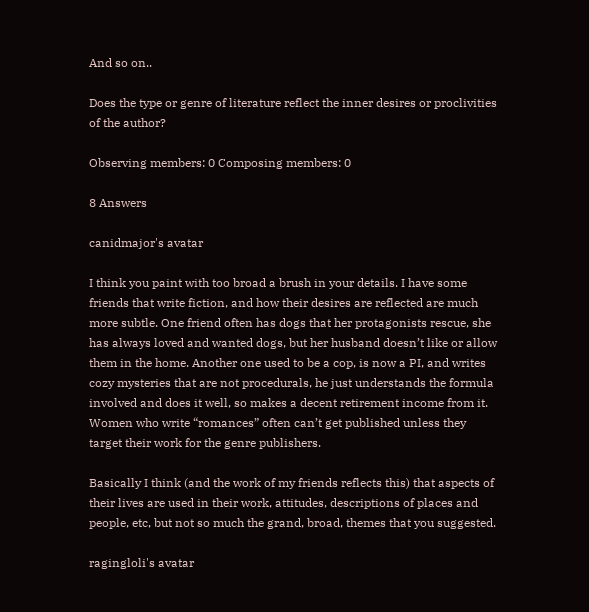And so on..

Does the type or genre of literature reflect the inner desires or proclivities of the author?

Observing members: 0 Composing members: 0

8 Answers

canidmajor's avatar

I think you paint with too broad a brush in your details. I have some friends that write fiction, and how their desires are reflected are much more subtle. One friend often has dogs that her protagonists rescue, she has always loved and wanted dogs, but her husband doesn’t like or allow them in the home. Another one used to be a cop, is now a PI, and writes cozy mysteries that are not procedurals, he just understands the formula involved and does it well, so makes a decent retirement income from it. Women who write “romances” often can’t get published unless they target their work for the genre publishers.

Basically I think (and the work of my friends reflects this) that aspects of their lives are used in their work, attitudes, descriptions of places and people, etc, but not so much the grand, broad, themes that you suggested.

ragingloli's avatar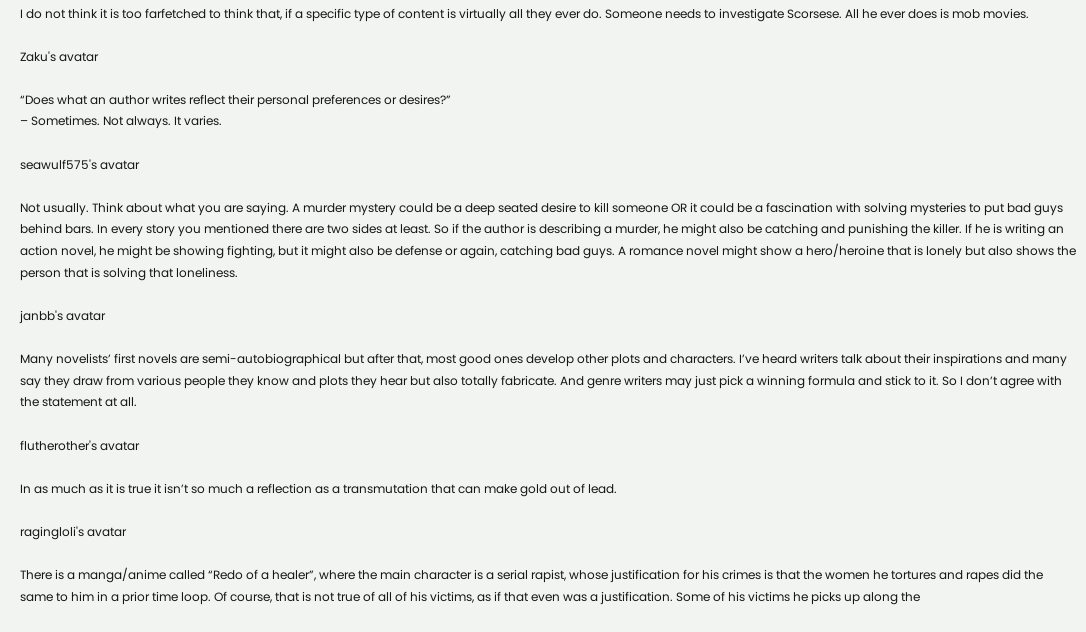I do not think it is too farfetched to think that, if a specific type of content is virtually all they ever do. Someone needs to investigate Scorsese. All he ever does is mob movies.

Zaku's avatar

“Does what an author writes reflect their personal preferences or desires?”
– Sometimes. Not always. It varies.

seawulf575's avatar

Not usually. Think about what you are saying. A murder mystery could be a deep seated desire to kill someone OR it could be a fascination with solving mysteries to put bad guys behind bars. In every story you mentioned there are two sides at least. So if the author is describing a murder, he might also be catching and punishing the killer. If he is writing an action novel, he might be showing fighting, but it might also be defense or again, catching bad guys. A romance novel might show a hero/heroine that is lonely but also shows the person that is solving that loneliness.

janbb's avatar

Many novelists’ first novels are semi-autobiographical but after that, most good ones develop other plots and characters. I’ve heard writers talk about their inspirations and many say they draw from various people they know and plots they hear but also totally fabricate. And genre writers may just pick a winning formula and stick to it. So I don’t agree with the statement at all.

flutherother's avatar

In as much as it is true it isn’t so much a reflection as a transmutation that can make gold out of lead.

ragingloli's avatar

There is a manga/anime called “Redo of a healer”, where the main character is a serial rapist, whose justification for his crimes is that the women he tortures and rapes did the same to him in a prior time loop. Of course, that is not true of all of his victims, as if that even was a justification. Some of his victims he picks up along the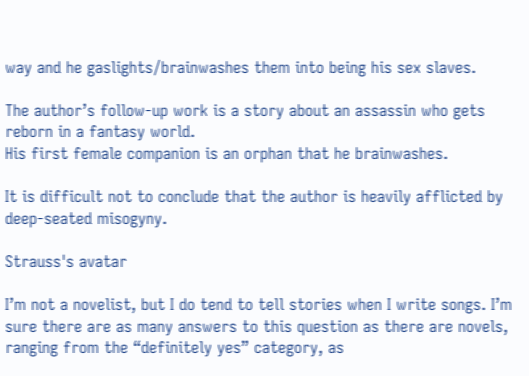way and he gaslights/brainwashes them into being his sex slaves.

The author’s follow-up work is a story about an assassin who gets reborn in a fantasy world.
His first female companion is an orphan that he brainwashes.

It is difficult not to conclude that the author is heavily afflicted by deep-seated misogyny.

Strauss's avatar

I’m not a novelist, but I do tend to tell stories when I write songs. I’m sure there are as many answers to this question as there are novels, ranging from the “definitely yes” category, as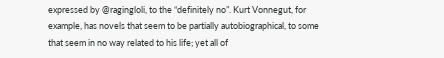expressed by @ragingloli, to the “definitely no”. Kurt Vonnegut, for example, has novels that seem to be partially autobiographical, to some that seem in no way related to his life; yet all of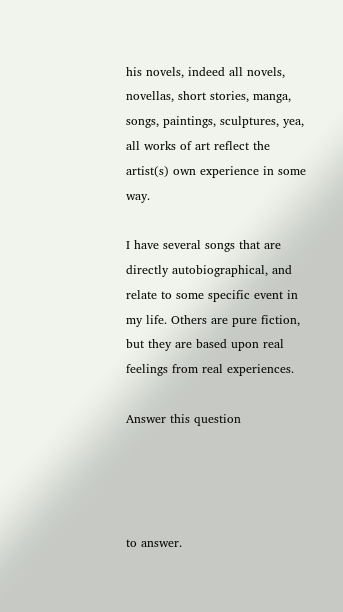his novels, indeed all novels, novellas, short stories, manga, songs, paintings, sculptures, yea, all works of art reflect the artist(s) own experience in some way.

I have several songs that are directly autobiographical, and relate to some specific event in my life. Others are pure fiction, but they are based upon real feelings from real experiences.

Answer this question




to answer.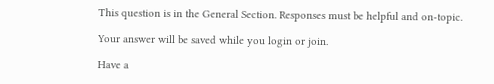This question is in the General Section. Responses must be helpful and on-topic.

Your answer will be saved while you login or join.

Have a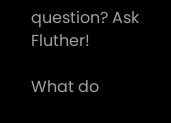question? Ask Fluther!

What do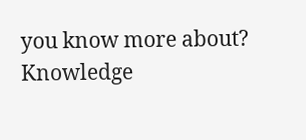you know more about?
Knowledge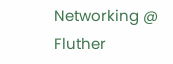Networking @ Fluther